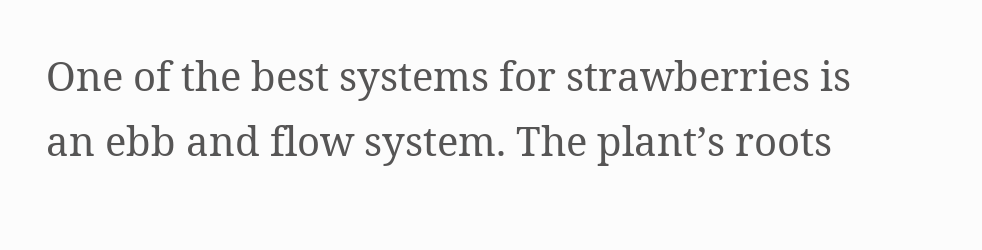One of the best systems for strawberries is an ebb and flow system. The plant’s roots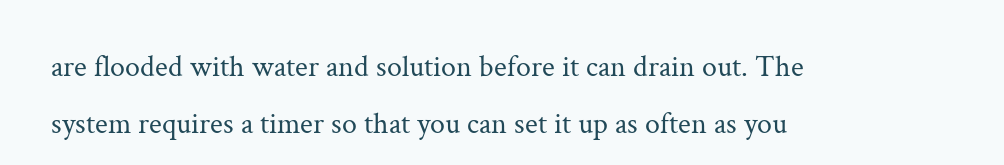are flooded with water and solution before it can drain out. The system requires a timer so that you can set it up as often as you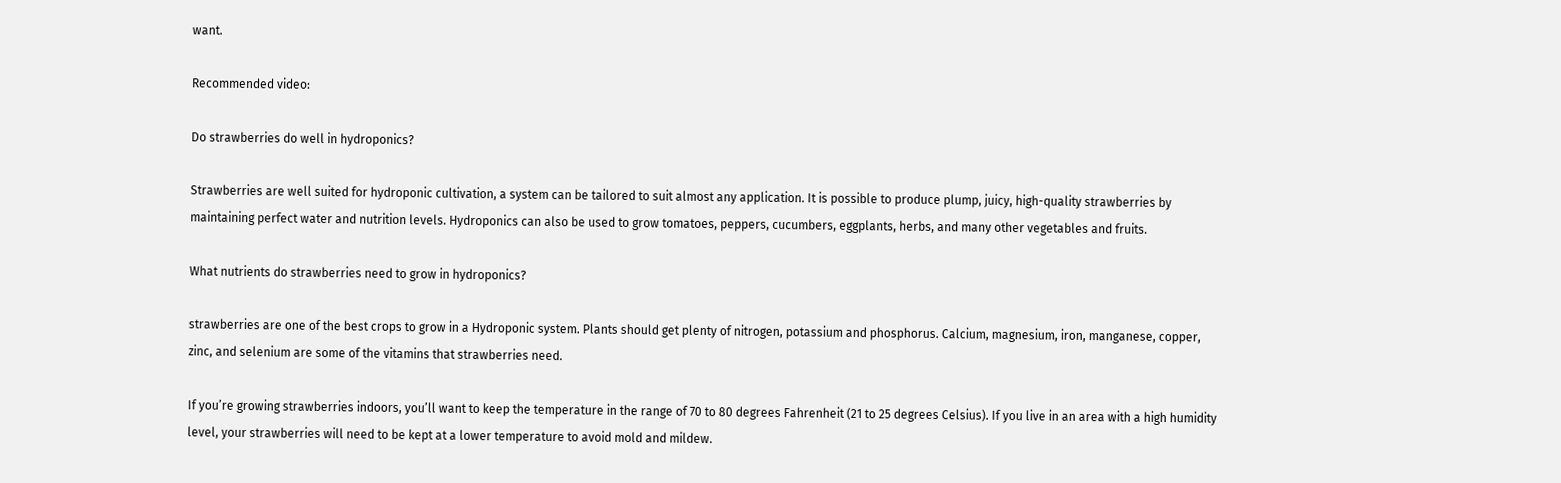want.

Recommended video:

Do strawberries do well in hydroponics?

Strawberries are well suited for hydroponic cultivation, a system can be tailored to suit almost any application. It is possible to produce plump, juicy, high-quality strawberries by maintaining perfect water and nutrition levels. Hydroponics can also be used to grow tomatoes, peppers, cucumbers, eggplants, herbs, and many other vegetables and fruits.

What nutrients do strawberries need to grow in hydroponics?

strawberries are one of the best crops to grow in a Hydroponic system. Plants should get plenty of nitrogen, potassium and phosphorus. Calcium, magnesium, iron, manganese, copper, zinc, and selenium are some of the vitamins that strawberries need.

If you’re growing strawberries indoors, you’ll want to keep the temperature in the range of 70 to 80 degrees Fahrenheit (21 to 25 degrees Celsius). If you live in an area with a high humidity level, your strawberries will need to be kept at a lower temperature to avoid mold and mildew.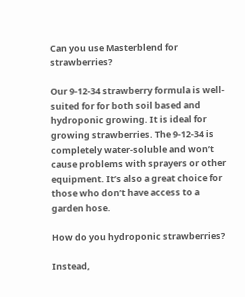Can you use Masterblend for strawberries?

Our 9-12-34 strawberry formula is well-suited for for both soil based and hydroponic growing. It is ideal for growing strawberries. The 9-12-34 is completely water-soluble and won’t cause problems with sprayers or other equipment. It’s also a great choice for those who don’t have access to a garden hose.

How do you hydroponic strawberries?

Instead,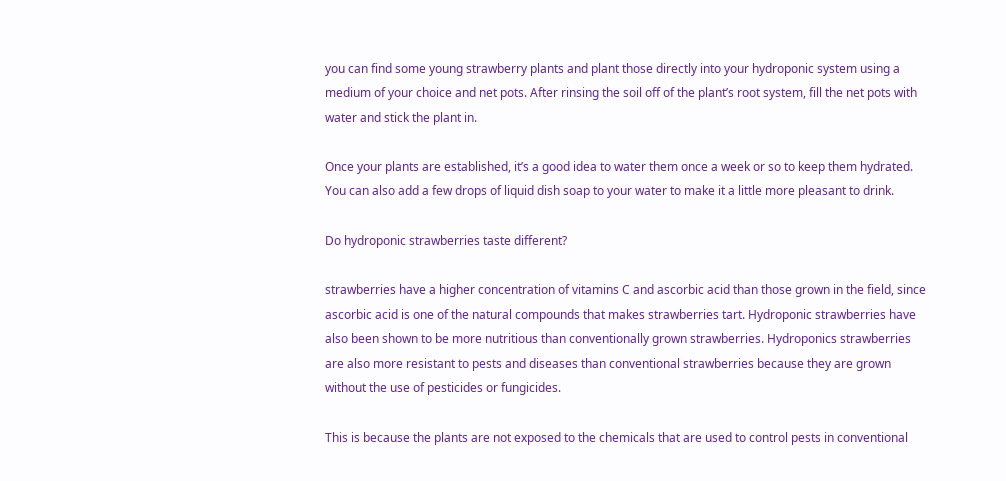you can find some young strawberry plants and plant those directly into your hydroponic system using a medium of your choice and net pots. After rinsing the soil off of the plant’s root system, fill the net pots with water and stick the plant in.

Once your plants are established, it’s a good idea to water them once a week or so to keep them hydrated. You can also add a few drops of liquid dish soap to your water to make it a little more pleasant to drink.

Do hydroponic strawberries taste different?

strawberries have a higher concentration of vitamins C and ascorbic acid than those grown in the field, since ascorbic acid is one of the natural compounds that makes strawberries tart. Hydroponic strawberries have also been shown to be more nutritious than conventionally grown strawberries. Hydroponics strawberries are also more resistant to pests and diseases than conventional strawberries because they are grown without the use of pesticides or fungicides.

This is because the plants are not exposed to the chemicals that are used to control pests in conventional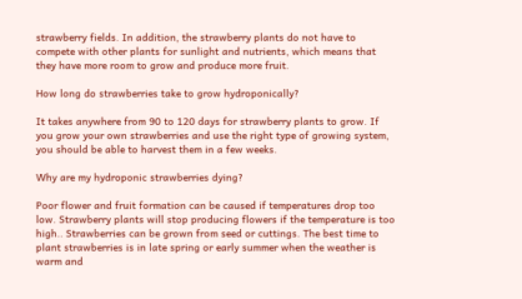strawberry fields. In addition, the strawberry plants do not have to compete with other plants for sunlight and nutrients, which means that they have more room to grow and produce more fruit.

How long do strawberries take to grow hydroponically?

It takes anywhere from 90 to 120 days for strawberry plants to grow. If you grow your own strawberries and use the right type of growing system, you should be able to harvest them in a few weeks.

Why are my hydroponic strawberries dying?

Poor flower and fruit formation can be caused if temperatures drop too low. Strawberry plants will stop producing flowers if the temperature is too high.. Strawberries can be grown from seed or cuttings. The best time to plant strawberries is in late spring or early summer when the weather is warm and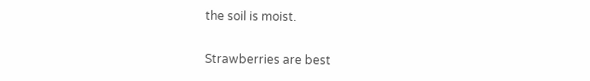the soil is moist.

Strawberries are best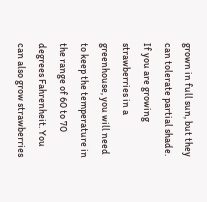grown in full sun, but they can tolerate partial shade. If you are growing strawberries in a greenhouse, you will need to keep the temperature in the range of 60 to 70 degrees Fahrenheit. You can also grow strawberries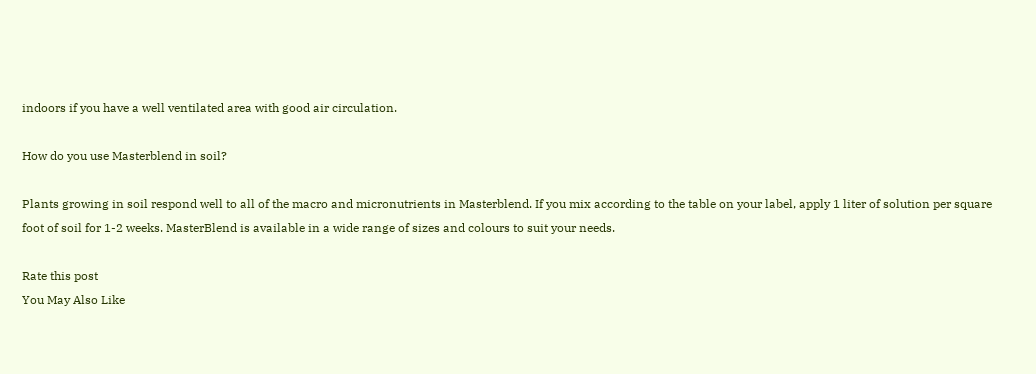indoors if you have a well ventilated area with good air circulation.

How do you use Masterblend in soil?

Plants growing in soil respond well to all of the macro and micronutrients in Masterblend. If you mix according to the table on your label, apply 1 liter of solution per square foot of soil for 1-2 weeks. MasterBlend is available in a wide range of sizes and colours to suit your needs.

Rate this post
You May Also Like